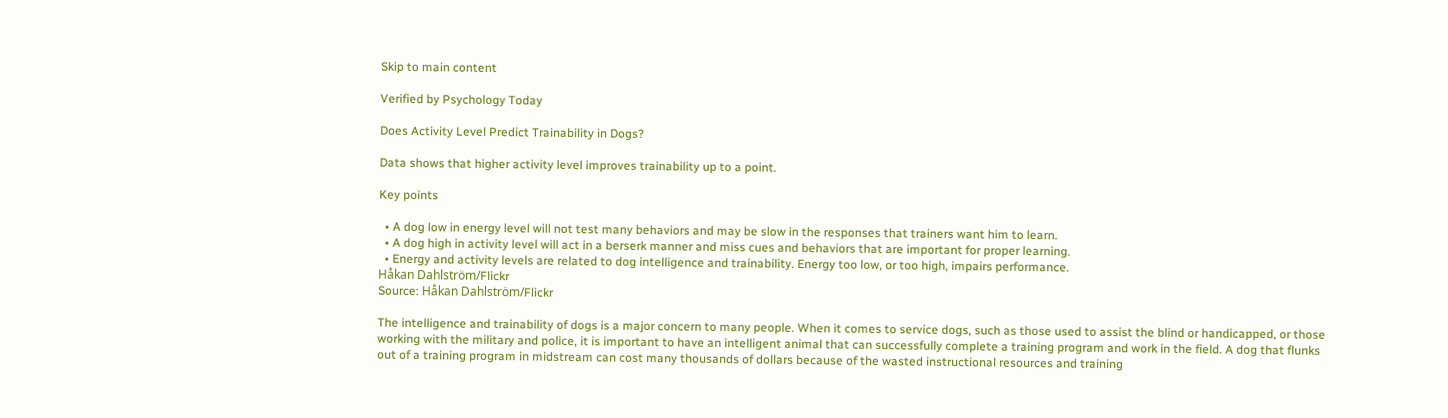Skip to main content

Verified by Psychology Today

Does Activity Level Predict Trainability in Dogs?

Data shows that higher activity level improves trainability up to a point.

Key points

  • A dog low in energy level will not test many behaviors and may be slow in the responses that trainers want him to learn.
  • A dog high in activity level will act in a berserk manner and miss cues and behaviors that are important for proper learning.
  • Energy and activity levels are related to dog intelligence and trainability. Energy too low, or too high, impairs performance.
Håkan Dahlström/Flickr
Source: Håkan Dahlström/Flickr

The intelligence and trainability of dogs is a major concern to many people. When it comes to service dogs, such as those used to assist the blind or handicapped, or those working with the military and police, it is important to have an intelligent animal that can successfully complete a training program and work in the field. A dog that flunks out of a training program in midstream can cost many thousands of dollars because of the wasted instructional resources and training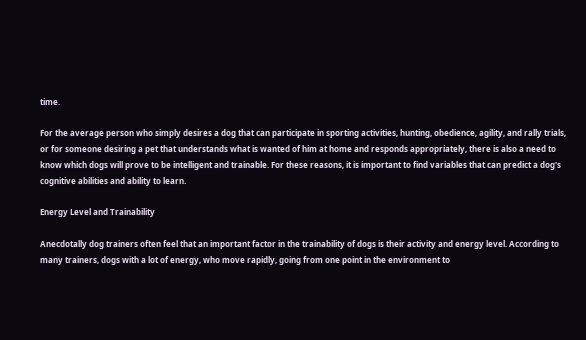time.

For the average person who simply desires a dog that can participate in sporting activities, hunting, obedience, agility, and rally trials, or for someone desiring a pet that understands what is wanted of him at home and responds appropriately, there is also a need to know which dogs will prove to be intelligent and trainable. For these reasons, it is important to find variables that can predict a dog's cognitive abilities and ability to learn.

Energy Level and Trainability

Anecdotally dog trainers often feel that an important factor in the trainability of dogs is their activity and energy level. According to many trainers, dogs with a lot of energy, who move rapidly, going from one point in the environment to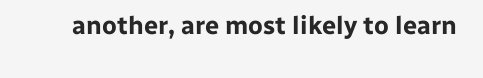another, are most likely to learn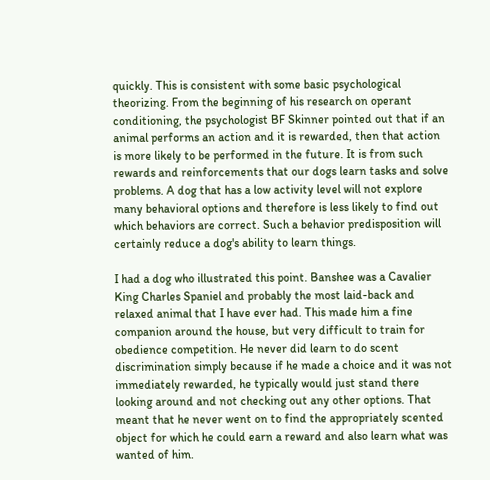quickly. This is consistent with some basic psychological theorizing. From the beginning of his research on operant conditioning, the psychologist BF Skinner pointed out that if an animal performs an action and it is rewarded, then that action is more likely to be performed in the future. It is from such rewards and reinforcements that our dogs learn tasks and solve problems. A dog that has a low activity level will not explore many behavioral options and therefore is less likely to find out which behaviors are correct. Such a behavior predisposition will certainly reduce a dog's ability to learn things.

I had a dog who illustrated this point. Banshee was a Cavalier King Charles Spaniel and probably the most laid-back and relaxed animal that I have ever had. This made him a fine companion around the house, but very difficult to train for obedience competition. He never did learn to do scent discrimination simply because if he made a choice and it was not immediately rewarded, he typically would just stand there looking around and not checking out any other options. That meant that he never went on to find the appropriately scented object for which he could earn a reward and also learn what was wanted of him.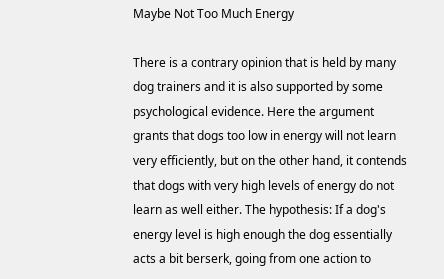Maybe Not Too Much Energy

There is a contrary opinion that is held by many dog trainers and it is also supported by some psychological evidence. Here the argument grants that dogs too low in energy will not learn very efficiently, but on the other hand, it contends that dogs with very high levels of energy do not learn as well either. The hypothesis: If a dog's energy level is high enough the dog essentially acts a bit berserk, going from one action to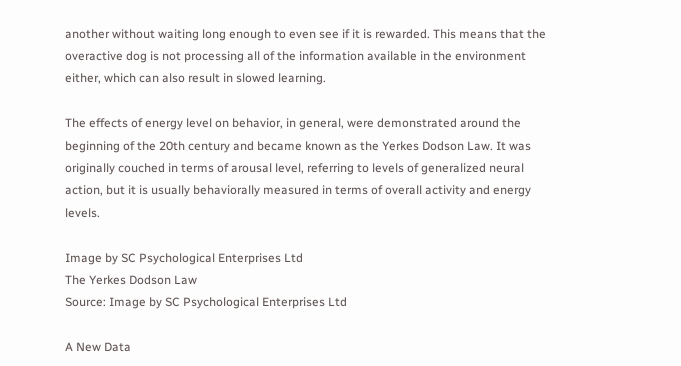another without waiting long enough to even see if it is rewarded. This means that the overactive dog is not processing all of the information available in the environment either, which can also result in slowed learning.

The effects of energy level on behavior, in general, were demonstrated around the beginning of the 20th century and became known as the Yerkes Dodson Law. It was originally couched in terms of arousal level, referring to levels of generalized neural action, but it is usually behaviorally measured in terms of overall activity and energy levels.

Image by SC Psychological Enterprises Ltd
The Yerkes Dodson Law
Source: Image by SC Psychological Enterprises Ltd

A New Data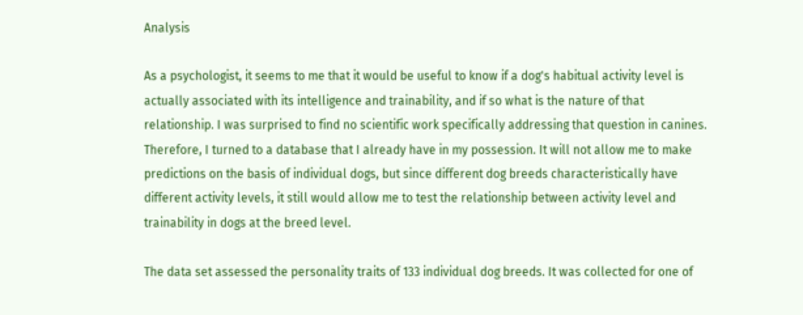Analysis

As a psychologist, it seems to me that it would be useful to know if a dog's habitual activity level is actually associated with its intelligence and trainability, and if so what is the nature of that relationship. I was surprised to find no scientific work specifically addressing that question in canines. Therefore, I turned to a database that I already have in my possession. It will not allow me to make predictions on the basis of individual dogs, but since different dog breeds characteristically have different activity levels, it still would allow me to test the relationship between activity level and trainability in dogs at the breed level.

The data set assessed the personality traits of 133 individual dog breeds. It was collected for one of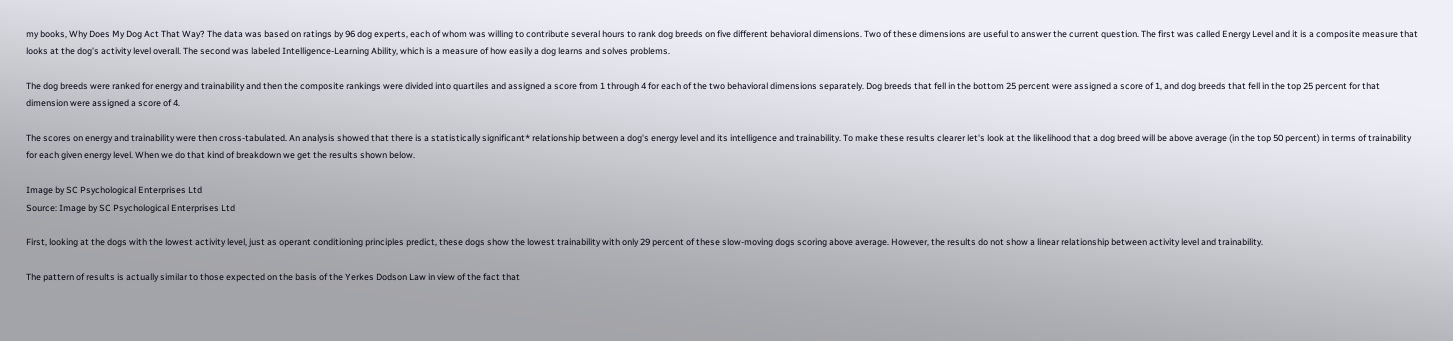my books, Why Does My Dog Act That Way? The data was based on ratings by 96 dog experts, each of whom was willing to contribute several hours to rank dog breeds on five different behavioral dimensions. Two of these dimensions are useful to answer the current question. The first was called Energy Level and it is a composite measure that looks at the dog's activity level overall. The second was labeled Intelligence-Learning Ability, which is a measure of how easily a dog learns and solves problems.

The dog breeds were ranked for energy and trainability and then the composite rankings were divided into quartiles and assigned a score from 1 through 4 for each of the two behavioral dimensions separately. Dog breeds that fell in the bottom 25 percent were assigned a score of 1, and dog breeds that fell in the top 25 percent for that dimension were assigned a score of 4.

The scores on energy and trainability were then cross-tabulated. An analysis showed that there is a statistically significant* relationship between a dog's energy level and its intelligence and trainability. To make these results clearer let's look at the likelihood that a dog breed will be above average (in the top 50 percent) in terms of trainability for each given energy level. When we do that kind of breakdown we get the results shown below.

Image by SC Psychological Enterprises Ltd
Source: Image by SC Psychological Enterprises Ltd

First, looking at the dogs with the lowest activity level, just as operant conditioning principles predict, these dogs show the lowest trainability with only 29 percent of these slow-moving dogs scoring above average. However, the results do not show a linear relationship between activity level and trainability.

The pattern of results is actually similar to those expected on the basis of the Yerkes Dodson Law in view of the fact that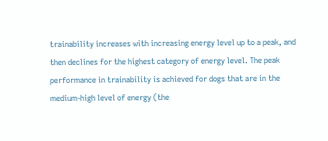trainability increases with increasing energy level up to a peak, and then declines for the highest category of energy level. The peak performance in trainability is achieved for dogs that are in the medium-high level of energy (the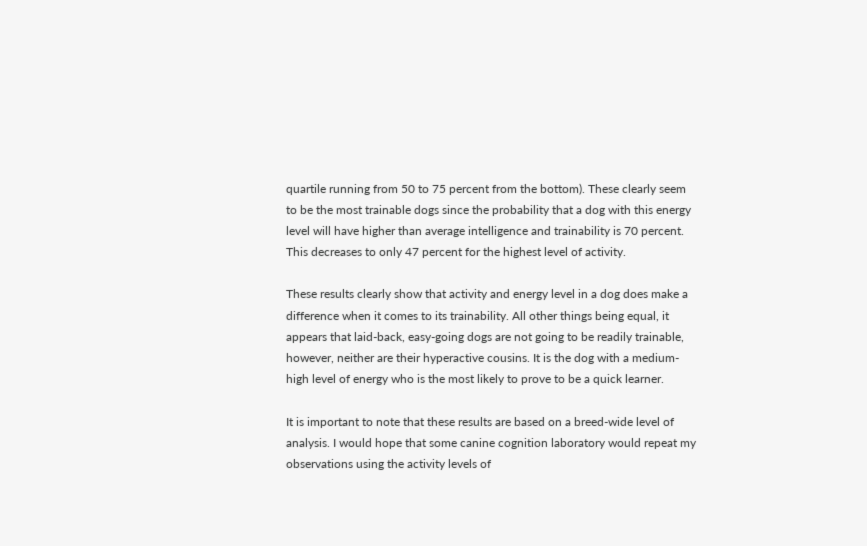quartile running from 50 to 75 percent from the bottom). These clearly seem to be the most trainable dogs since the probability that a dog with this energy level will have higher than average intelligence and trainability is 70 percent. This decreases to only 47 percent for the highest level of activity.

These results clearly show that activity and energy level in a dog does make a difference when it comes to its trainability. All other things being equal, it appears that laid-back, easy-going dogs are not going to be readily trainable, however, neither are their hyperactive cousins. It is the dog with a medium-high level of energy who is the most likely to prove to be a quick learner.

It is important to note that these results are based on a breed-wide level of analysis. I would hope that some canine cognition laboratory would repeat my observations using the activity levels of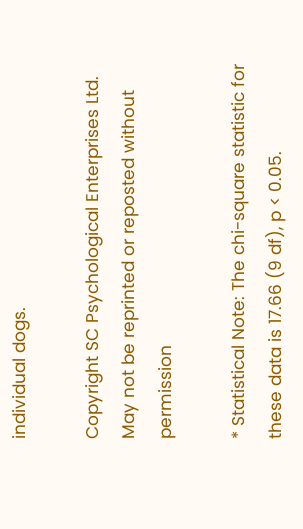individual dogs.

Copyright SC Psychological Enterprises Ltd. May not be reprinted or reposted without permission

* Statistical Note: The chi-square statistic for these data is 17.66 (9 df), p < 0.05.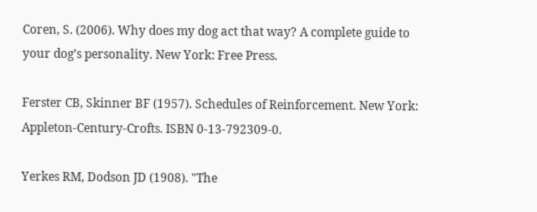Coren, S. (2006). Why does my dog act that way? A complete guide to your dog’s personality. New York: Free Press.

Ferster CB, Skinner BF (1957). Schedules of Reinforcement. New York: Appleton-Century-Crofts. ISBN 0-13-792309-0.

Yerkes RM, Dodson JD (1908). "The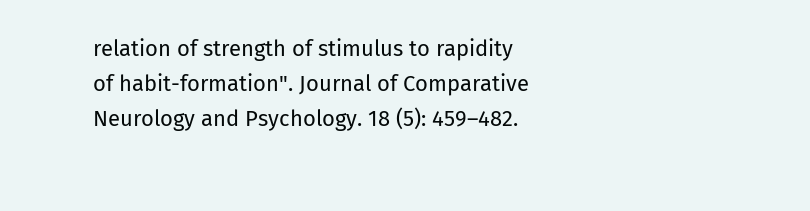relation of strength of stimulus to rapidity of habit-formation". Journal of Comparative Neurology and Psychology. 18 (5): 459–482.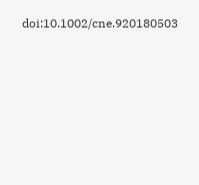doi:10.1002/cne.920180503